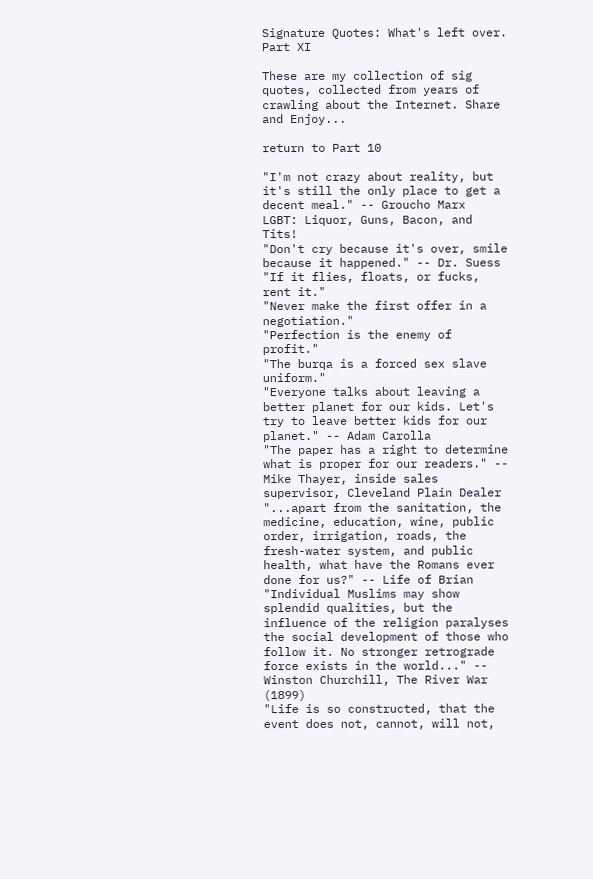Signature Quotes: What's left over. Part XI

These are my collection of sig quotes, collected from years of crawling about the Internet. Share and Enjoy...

return to Part 10

"I'm not crazy about reality, but it's still the only place to get a decent meal." -- Groucho Marx
LGBT: Liquor, Guns, Bacon, and Tits!
"Don't cry because it's over, smile because it happened." -- Dr. Suess
"If it flies, floats, or fucks, rent it."
"Never make the first offer in a negotiation."
"Perfection is the enemy of profit."
"The burqa is a forced sex slave uniform."
"Everyone talks about leaving a better planet for our kids. Let's try to leave better kids for our planet." -- Adam Carolla
"The paper has a right to determine what is proper for our readers." -- Mike Thayer, inside sales supervisor, Cleveland Plain Dealer
"...apart from the sanitation, the medicine, education, wine, public order, irrigation, roads, the fresh-water system, and public health, what have the Romans ever done for us?" -- Life of Brian
"Individual Muslims may show splendid qualities, but the influence of the religion paralyses the social development of those who follow it. No stronger retrograde force exists in the world..." -- Winston Churchill, The River War (1899)
"Life is so constructed, that the event does not, cannot, will not,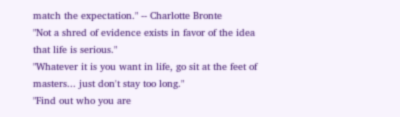match the expectation." -- Charlotte Bronte
"Not a shred of evidence exists in favor of the idea that life is serious."
"Whatever it is you want in life, go sit at the feet of masters... just don't stay too long."
"Find out who you are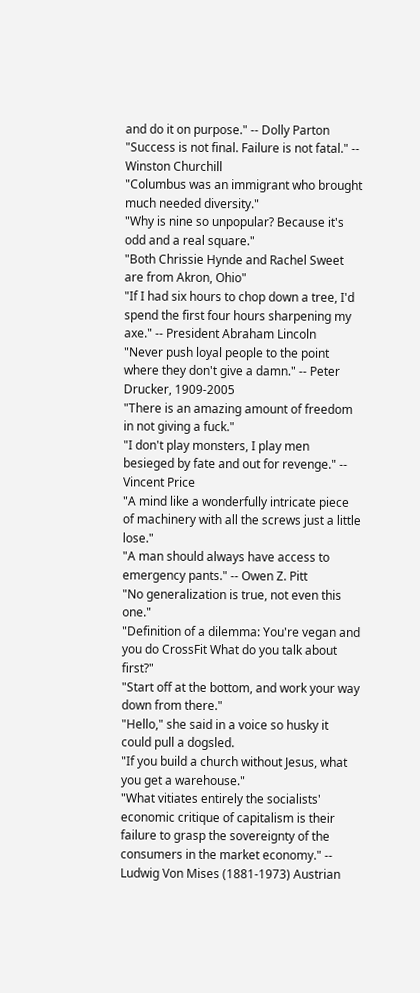and do it on purpose." -- Dolly Parton
"Success is not final. Failure is not fatal." -- Winston Churchill
"Columbus was an immigrant who brought much needed diversity."
"Why is nine so unpopular? Because it's odd and a real square."
"Both Chrissie Hynde and Rachel Sweet are from Akron, Ohio"
"If I had six hours to chop down a tree, I'd spend the first four hours sharpening my axe." -- President Abraham Lincoln
"Never push loyal people to the point where they don't give a damn." -- Peter Drucker, 1909-2005
"There is an amazing amount of freedom in not giving a fuck."
"I don't play monsters, I play men besieged by fate and out for revenge." -- Vincent Price
"A mind like a wonderfully intricate piece of machinery with all the screws just a little lose."
"A man should always have access to emergency pants." -- Owen Z. Pitt
"No generalization is true, not even this one."
"Definition of a dilemma: You're vegan and you do CrossFit What do you talk about first?"
"Start off at the bottom, and work your way down from there."
"Hello," she said in a voice so husky it could pull a dogsled.
"If you build a church without Jesus, what you get a warehouse."
"What vitiates entirely the socialists' economic critique of capitalism is their failure to grasp the sovereignty of the consumers in the market economy." -- Ludwig Von Mises (1881-1973) Austrian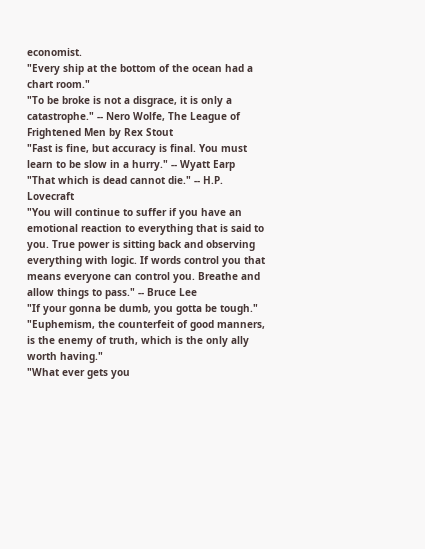economist.
"Every ship at the bottom of the ocean had a chart room."
"To be broke is not a disgrace, it is only a catastrophe." -- Nero Wolfe, The League of Frightened Men by Rex Stout
"Fast is fine, but accuracy is final. You must learn to be slow in a hurry." -- Wyatt Earp
"That which is dead cannot die." -- H.P. Lovecraft
"You will continue to suffer if you have an emotional reaction to everything that is said to you. True power is sitting back and observing everything with logic. If words control you that means everyone can control you. Breathe and allow things to pass." -- Bruce Lee
"If your gonna be dumb, you gotta be tough."
"Euphemism, the counterfeit of good manners, is the enemy of truth, which is the only ally worth having."
"What ever gets you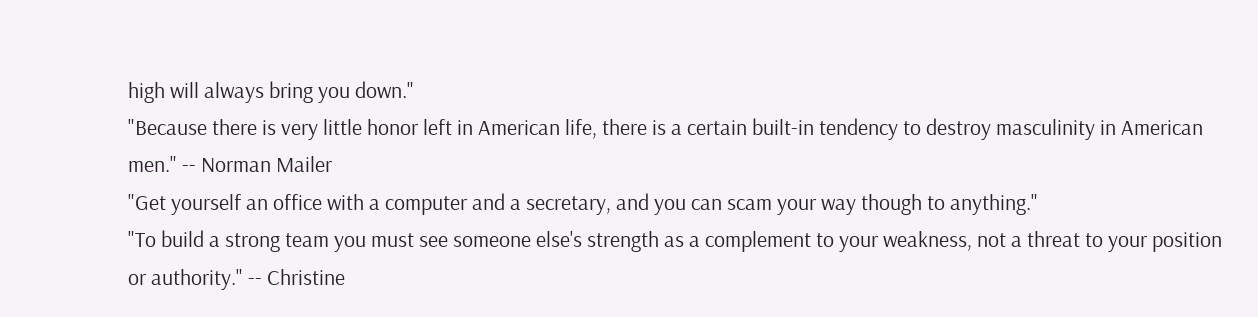high will always bring you down."
"Because there is very little honor left in American life, there is a certain built-in tendency to destroy masculinity in American men." -- Norman Mailer
"Get yourself an office with a computer and a secretary, and you can scam your way though to anything."
"To build a strong team you must see someone else's strength as a complement to your weakness, not a threat to your position or authority." -- Christine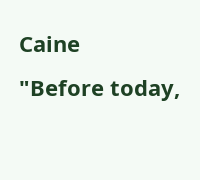Caine
"Before today,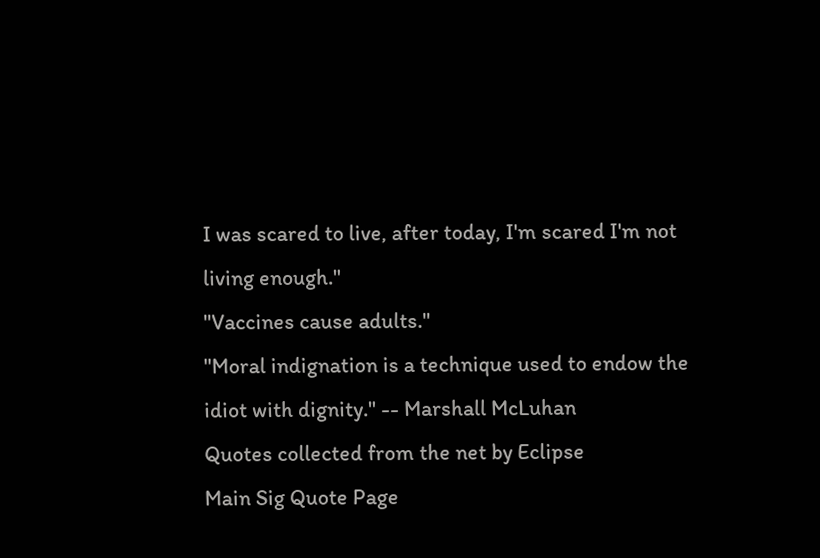I was scared to live, after today, I'm scared I'm not living enough."
"Vaccines cause adults."
"Moral indignation is a technique used to endow the idiot with dignity." -- Marshall McLuhan
Quotes collected from the net by Eclipse
Main Sig Quote Page